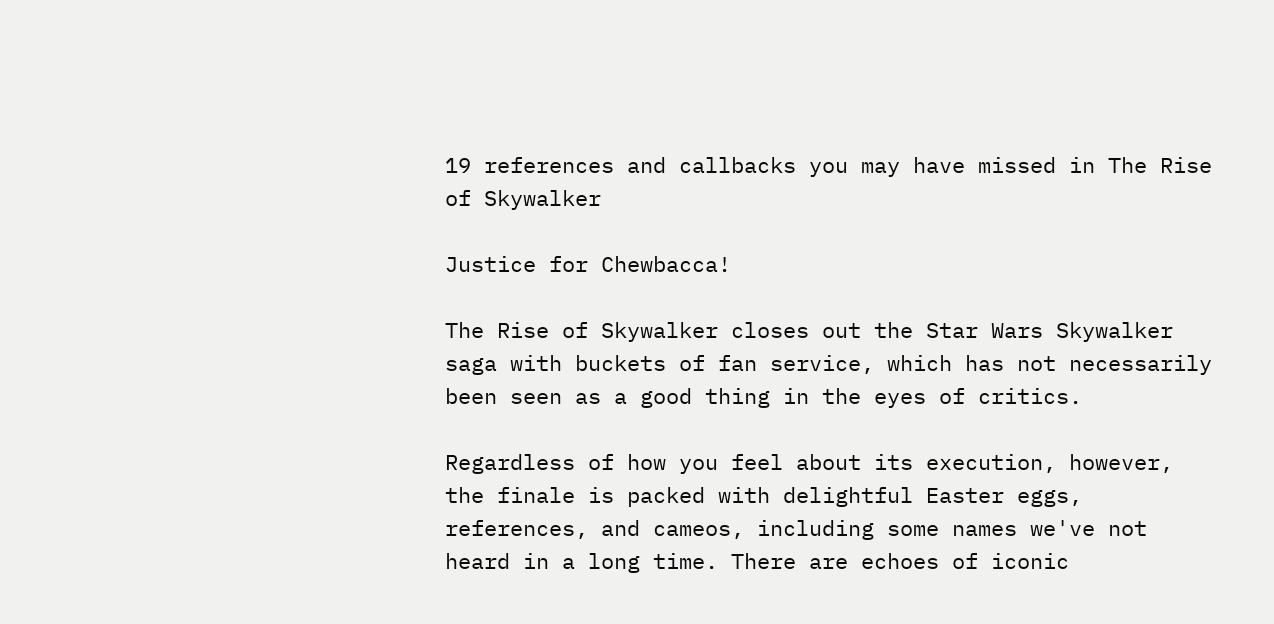19 references and callbacks you may have missed in The Rise of Skywalker

Justice for Chewbacca!

The Rise of Skywalker closes out the Star Wars Skywalker saga with buckets of fan service, which has not necessarily been seen as a good thing in the eyes of critics.

Regardless of how you feel about its execution, however, the finale is packed with delightful Easter eggs, references, and cameos, including some names we've not heard in a long time. There are echoes of iconic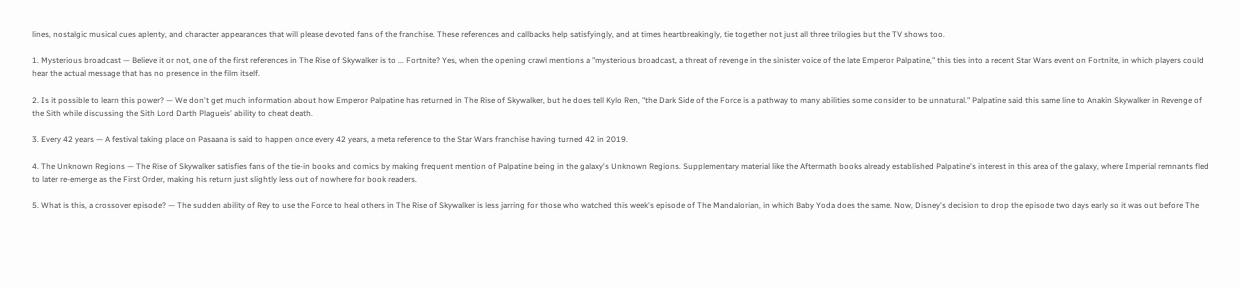lines, nostalgic musical cues aplenty, and character appearances that will please devoted fans of the franchise. These references and callbacks help satisfyingly, and at times heartbreakingly, tie together not just all three trilogies but the TV shows too.

1. Mysterious broadcast — Believe it or not, one of the first references in The Rise of Skywalker is to ... Fortnite? Yes, when the opening crawl mentions a "mysterious broadcast, a threat of revenge in the sinister voice of the late Emperor Palpatine," this ties into a recent Star Wars event on Fortnite, in which players could hear the actual message that has no presence in the film itself.

2. Is it possible to learn this power? — We don't get much information about how Emperor Palpatine has returned in The Rise of Skywalker, but he does tell Kylo Ren, "the Dark Side of the Force is a pathway to many abilities some consider to be unnatural." Palpatine said this same line to Anakin Skywalker in Revenge of the Sith while discussing the Sith Lord Darth Plagueis' ability to cheat death.

3. Every 42 years — A festival taking place on Pasaana is said to happen once every 42 years, a meta reference to the Star Wars franchise having turned 42 in 2019.

4. The Unknown Regions — The Rise of Skywalker satisfies fans of the tie-in books and comics by making frequent mention of Palpatine being in the galaxy's Unknown Regions. Supplementary material like the Aftermath books already established Palpatine's interest in this area of the galaxy, where Imperial remnants fled to later re-emerge as the First Order, making his return just slightly less out of nowhere for book readers.

5. What is this, a crossover episode? — The sudden ability of Rey to use the Force to heal others in The Rise of Skywalker is less jarring for those who watched this week's episode of The Mandalorian, in which Baby Yoda does the same. Now, Disney's decision to drop the episode two days early so it was out before The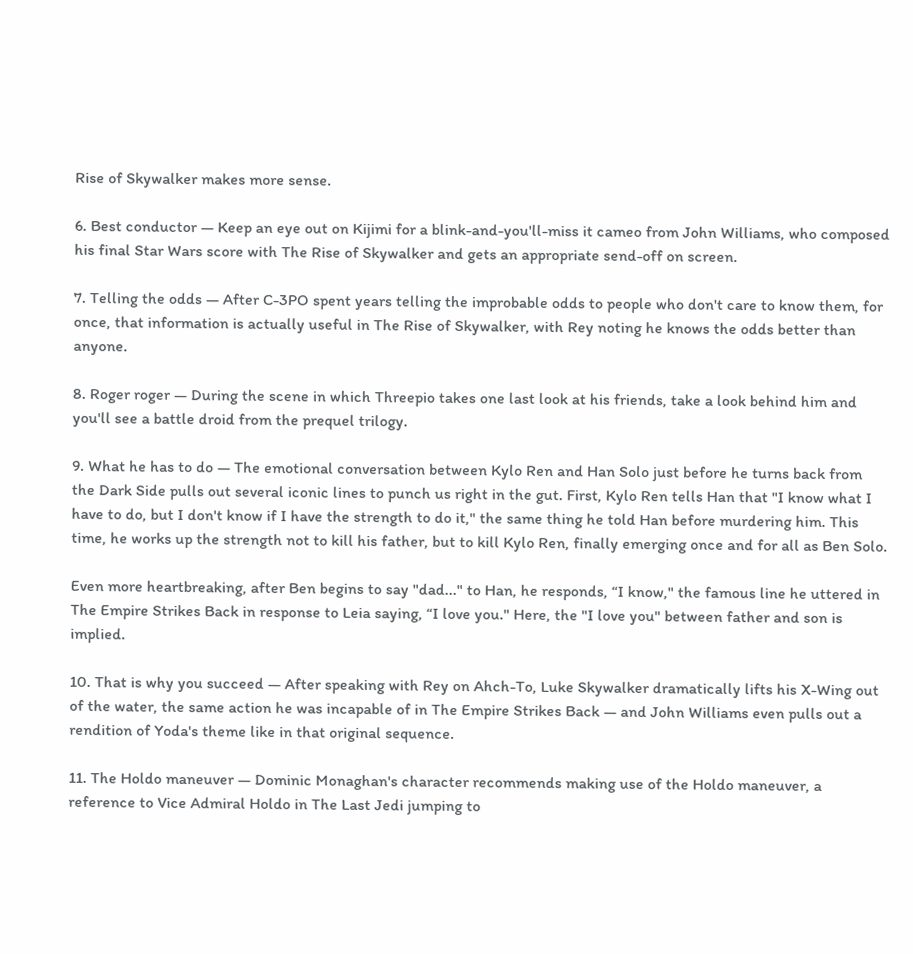Rise of Skywalker makes more sense.

6. Best conductor — Keep an eye out on Kijimi for a blink-and-you'll-miss it cameo from John Williams, who composed his final Star Wars score with The Rise of Skywalker and gets an appropriate send-off on screen.

7. Telling the odds — After C-3PO spent years telling the improbable odds to people who don't care to know them, for once, that information is actually useful in The Rise of Skywalker, with Rey noting he knows the odds better than anyone.

8. Roger roger — During the scene in which Threepio takes one last look at his friends, take a look behind him and you'll see a battle droid from the prequel trilogy.

9. What he has to do — The emotional conversation between Kylo Ren and Han Solo just before he turns back from the Dark Side pulls out several iconic lines to punch us right in the gut. First, Kylo Ren tells Han that "I know what I have to do, but I don't know if I have the strength to do it," the same thing he told Han before murdering him. This time, he works up the strength not to kill his father, but to kill Kylo Ren, finally emerging once and for all as Ben Solo.

Even more heartbreaking, after Ben begins to say "dad..." to Han, he responds, “I know," the famous line he uttered in The Empire Strikes Back in response to Leia saying, “I love you." Here, the "I love you" between father and son is implied.

10. That is why you succeed — After speaking with Rey on Ahch-To, Luke Skywalker dramatically lifts his X-Wing out of the water, the same action he was incapable of in The Empire Strikes Back — and John Williams even pulls out a rendition of Yoda's theme like in that original sequence.

11. The Holdo maneuver — Dominic Monaghan's character recommends making use of the Holdo maneuver, a reference to Vice Admiral Holdo in The Last Jedi jumping to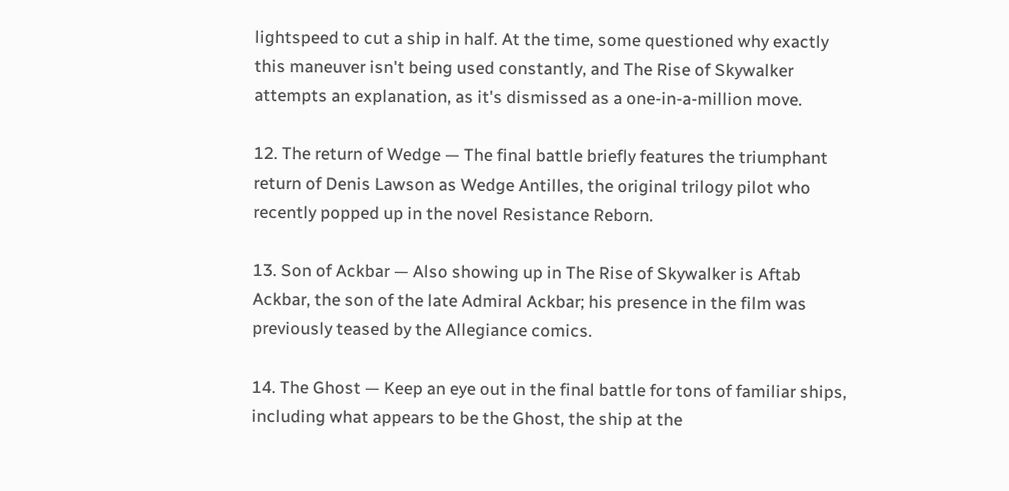lightspeed to cut a ship in half. At the time, some questioned why exactly this maneuver isn't being used constantly, and The Rise of Skywalker attempts an explanation, as it's dismissed as a one-in-a-million move.

12. The return of Wedge — The final battle briefly features the triumphant return of Denis Lawson as Wedge Antilles, the original trilogy pilot who recently popped up in the novel Resistance Reborn.

13. Son of Ackbar — Also showing up in The Rise of Skywalker is Aftab Ackbar, the son of the late Admiral Ackbar; his presence in the film was previously teased by the Allegiance comics.

14. The Ghost — Keep an eye out in the final battle for tons of familiar ships, including what appears to be the Ghost, the ship at the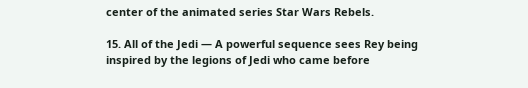center of the animated series Star Wars Rebels.

15. All of the Jedi — A powerful sequence sees Rey being inspired by the legions of Jedi who came before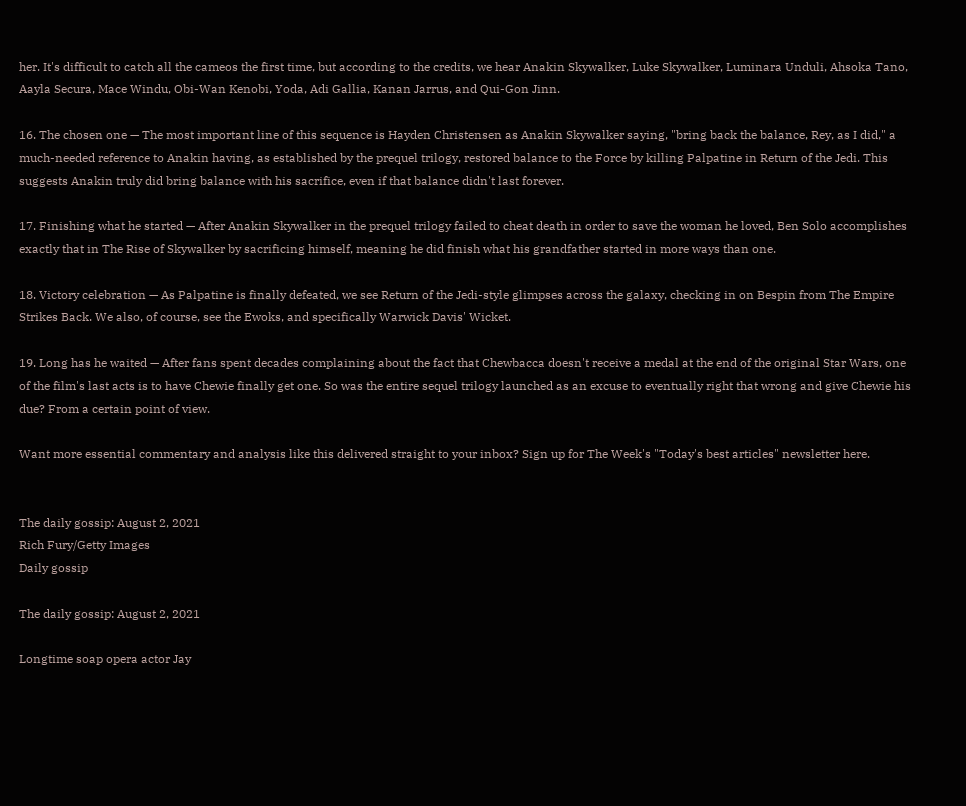her. It's difficult to catch all the cameos the first time, but according to the credits, we hear Anakin Skywalker, Luke Skywalker, Luminara Unduli, Ahsoka Tano, Aayla Secura, Mace Windu, Obi-Wan Kenobi, Yoda, Adi Gallia, Kanan Jarrus, and Qui-Gon Jinn.

16. The chosen one — The most important line of this sequence is Hayden Christensen as Anakin Skywalker saying, "bring back the balance, Rey, as I did," a much-needed reference to Anakin having, as established by the prequel trilogy, restored balance to the Force by killing Palpatine in Return of the Jedi. This suggests Anakin truly did bring balance with his sacrifice, even if that balance didn't last forever.

17. Finishing what he started — After Anakin Skywalker in the prequel trilogy failed to cheat death in order to save the woman he loved, Ben Solo accomplishes exactly that in The Rise of Skywalker by sacrificing himself, meaning he did finish what his grandfather started in more ways than one.

18. Victory celebration — As Palpatine is finally defeated, we see Return of the Jedi-style glimpses across the galaxy, checking in on Bespin from The Empire Strikes Back. We also, of course, see the Ewoks, and specifically Warwick Davis' Wicket.

19. Long has he waited — After fans spent decades complaining about the fact that Chewbacca doesn't receive a medal at the end of the original Star Wars, one of the film's last acts is to have Chewie finally get one. So was the entire sequel trilogy launched as an excuse to eventually right that wrong and give Chewie his due? From a certain point of view.

Want more essential commentary and analysis like this delivered straight to your inbox? Sign up for The Week's "Today's best articles" newsletter here.


The daily gossip: August 2, 2021
Rich Fury/Getty Images
Daily gossip

The daily gossip: August 2, 2021

Longtime soap opera actor Jay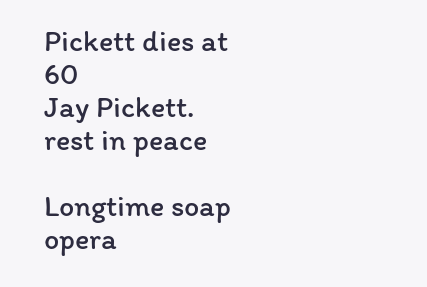Pickett dies at 60
Jay Pickett.
rest in peace

Longtime soap opera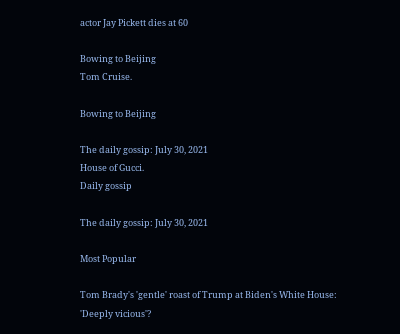actor Jay Pickett dies at 60

Bowing to Beijing
Tom Cruise.

Bowing to Beijing

The daily gossip: July 30, 2021
House of Gucci.
Daily gossip

The daily gossip: July 30, 2021

Most Popular

Tom Brady's 'gentle' roast of Trump at Biden's White House: 'Deeply vicious'?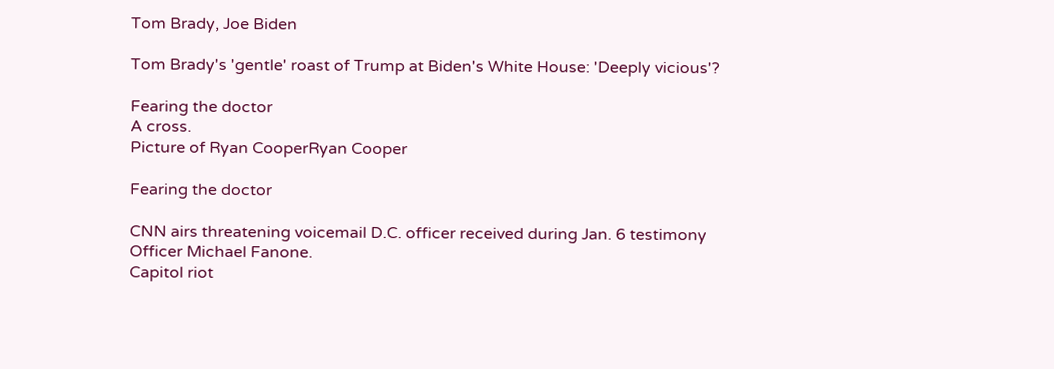Tom Brady, Joe Biden

Tom Brady's 'gentle' roast of Trump at Biden's White House: 'Deeply vicious'?

Fearing the doctor
A cross.
Picture of Ryan CooperRyan Cooper

Fearing the doctor

CNN airs threatening voicemail D.C. officer received during Jan. 6 testimony
Officer Michael Fanone.
Capitol riot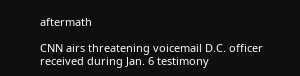aftermath

CNN airs threatening voicemail D.C. officer received during Jan. 6 testimony